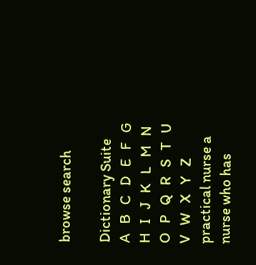browse search

Dictionary Suite
A   B   C   D   E   F   G   H   I   J   K   L   M   N   O   P   Q   R   S   T   U   V   W   X   Y   Z
practical nurse a nurse who has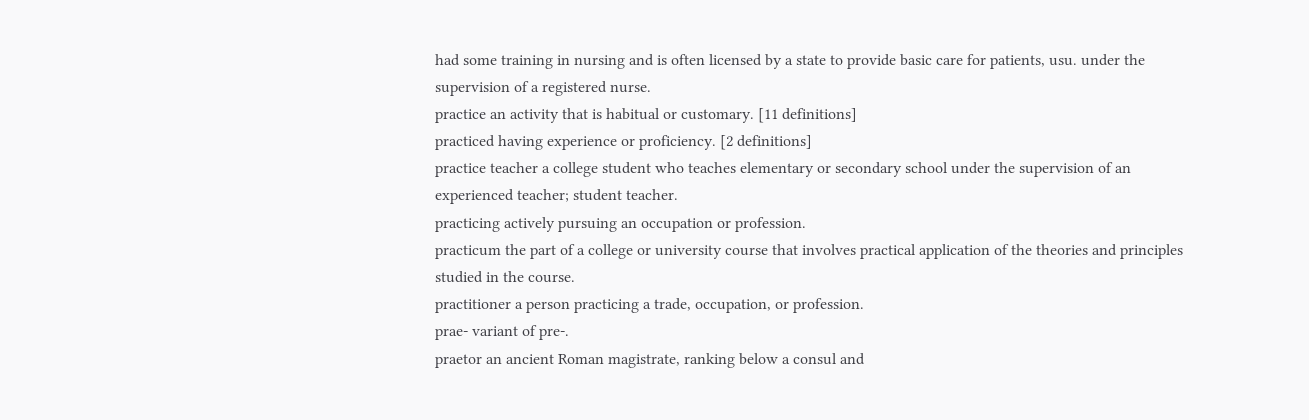had some training in nursing and is often licensed by a state to provide basic care for patients, usu. under the supervision of a registered nurse.
practice an activity that is habitual or customary. [11 definitions]
practiced having experience or proficiency. [2 definitions]
practice teacher a college student who teaches elementary or secondary school under the supervision of an experienced teacher; student teacher.
practicing actively pursuing an occupation or profession.
practicum the part of a college or university course that involves practical application of the theories and principles studied in the course.
practitioner a person practicing a trade, occupation, or profession.
prae- variant of pre-.
praetor an ancient Roman magistrate, ranking below a consul and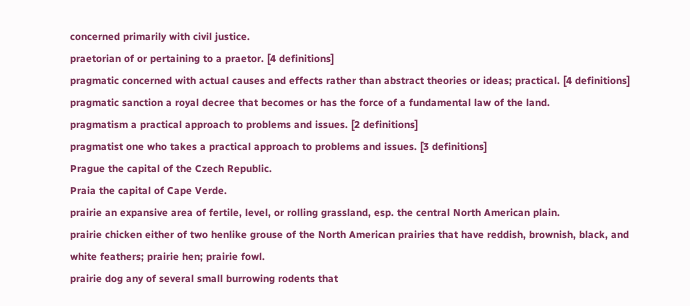concerned primarily with civil justice.
praetorian of or pertaining to a praetor. [4 definitions]
pragmatic concerned with actual causes and effects rather than abstract theories or ideas; practical. [4 definitions]
pragmatic sanction a royal decree that becomes or has the force of a fundamental law of the land.
pragmatism a practical approach to problems and issues. [2 definitions]
pragmatist one who takes a practical approach to problems and issues. [3 definitions]
Prague the capital of the Czech Republic.
Praia the capital of Cape Verde.
prairie an expansive area of fertile, level, or rolling grassland, esp. the central North American plain.
prairie chicken either of two henlike grouse of the North American prairies that have reddish, brownish, black, and white feathers; prairie hen; prairie fowl.
prairie dog any of several small burrowing rodents that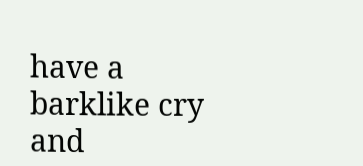have a barklike cry and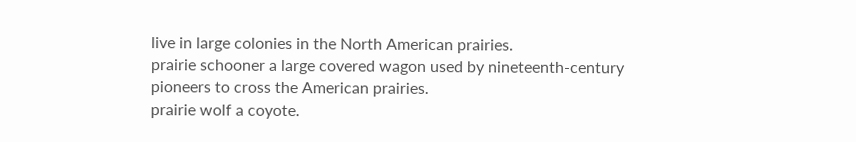live in large colonies in the North American prairies.
prairie schooner a large covered wagon used by nineteenth-century pioneers to cross the American prairies.
prairie wolf a coyote.